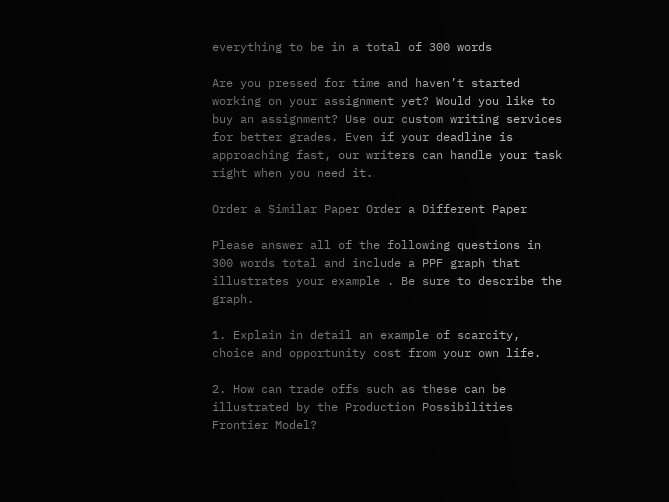everything to be in a total of 300 words

Are you pressed for time and haven’t started working on your assignment yet? Would you like to buy an assignment? Use our custom writing services for better grades. Even if your deadline is approaching fast, our writers can handle your task right when you need it.

Order a Similar Paper Order a Different Paper

Please answer all of the following questions in 300 words total and include a PPF graph that illustrates your example . Be sure to describe the graph.

1. Explain in detail an example of scarcity, choice and opportunity cost from your own life.

2. How can trade offs such as these can be illustrated by the Production Possibilities Frontier Model?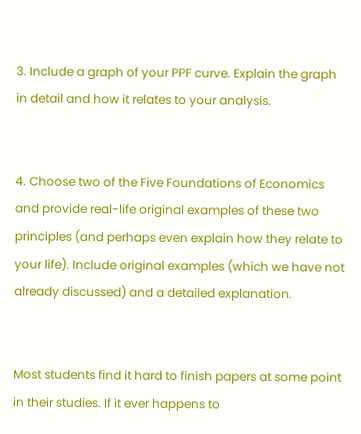3. Include a graph of your PPF curve. Explain the graph in detail and how it relates to your analysis.


4. Choose two of the Five Foundations of Economics and provide real-life original examples of these two principles (and perhaps even explain how they relate to your life). Include original examples (which we have not already discussed) and a detailed explanation.


Most students find it hard to finish papers at some point in their studies. If it ever happens to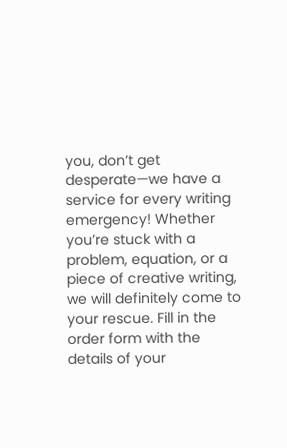you, don’t get desperate—we have a service for every writing emergency! Whether you’re stuck with a problem, equation, or a piece of creative writing, we will definitely come to your rescue. Fill in the order form with the details of your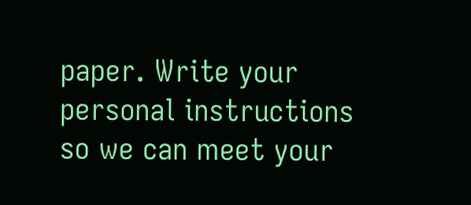paper. Write your personal instructions so we can meet your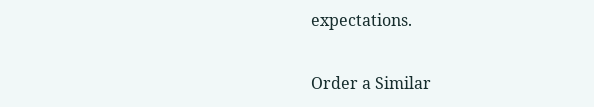expectations.

Order a Similar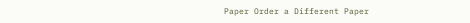Paper Order a Different Paper